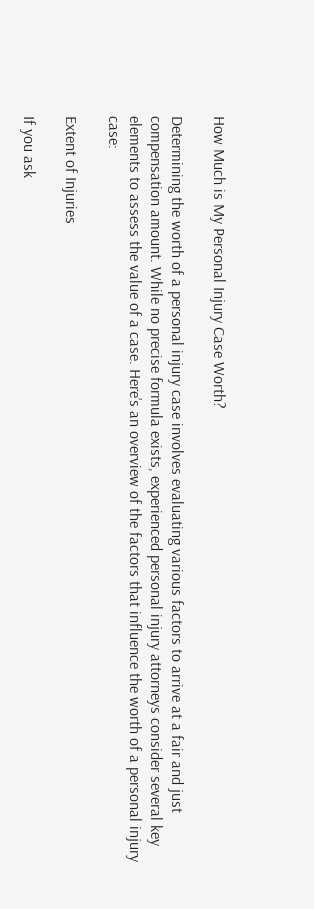How Much is My Personal Injury Case Worth?

Determining the worth of a personal injury case involves evaluating various factors to arrive at a fair and just compensation amount. While no precise formula exists, experienced personal injury attorneys consider several key elements to assess the value of a case. Here’s an overview of the factors that influence the worth of a personal injury case:

Extent of Injuries

If you ask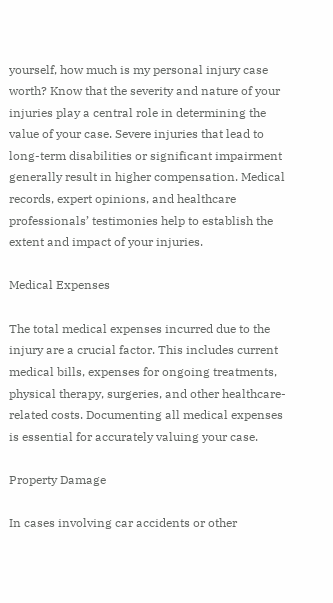yourself, how much is my personal injury case worth? Know that the severity and nature of your injuries play a central role in determining the value of your case. Severe injuries that lead to long-term disabilities or significant impairment generally result in higher compensation. Medical records, expert opinions, and healthcare professionals’ testimonies help to establish the extent and impact of your injuries.

Medical Expenses

The total medical expenses incurred due to the injury are a crucial factor. This includes current medical bills, expenses for ongoing treatments, physical therapy, surgeries, and other healthcare-related costs. Documenting all medical expenses is essential for accurately valuing your case.

Property Damage

In cases involving car accidents or other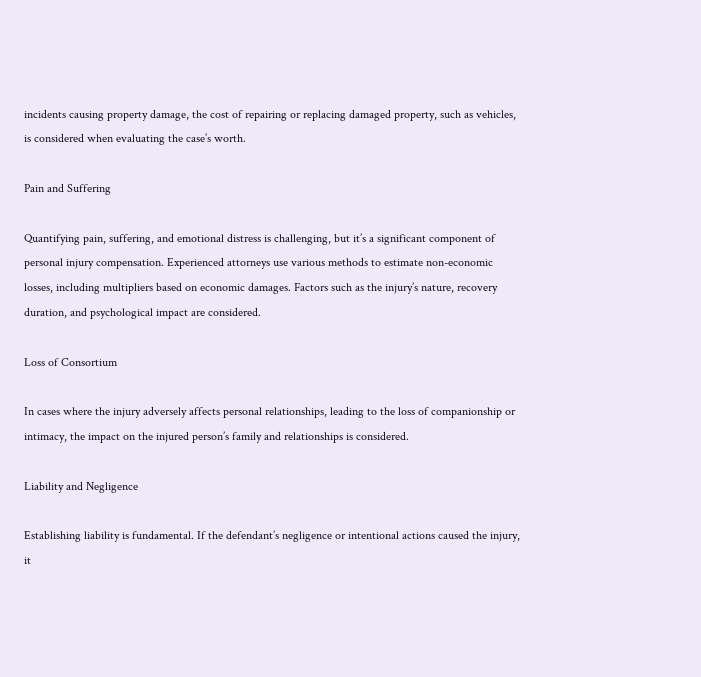incidents causing property damage, the cost of repairing or replacing damaged property, such as vehicles, is considered when evaluating the case’s worth.

Pain and Suffering

Quantifying pain, suffering, and emotional distress is challenging, but it’s a significant component of personal injury compensation. Experienced attorneys use various methods to estimate non-economic losses, including multipliers based on economic damages. Factors such as the injury’s nature, recovery duration, and psychological impact are considered.

Loss of Consortium

In cases where the injury adversely affects personal relationships, leading to the loss of companionship or intimacy, the impact on the injured person’s family and relationships is considered.

Liability and Negligence

Establishing liability is fundamental. If the defendant’s negligence or intentional actions caused the injury, it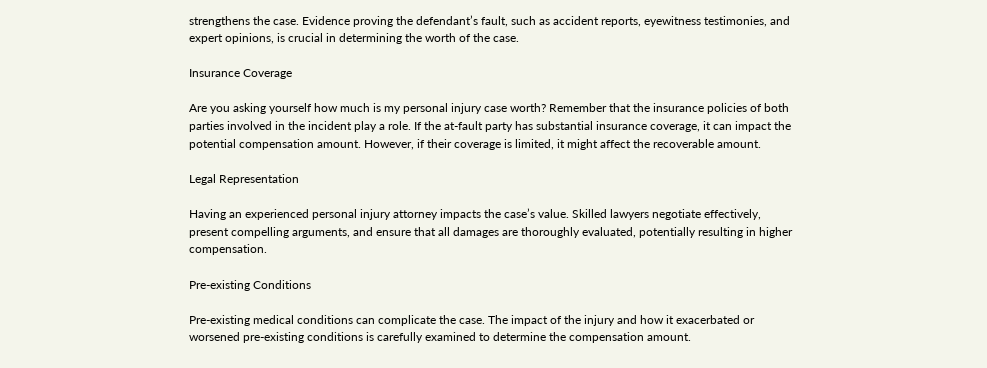strengthens the case. Evidence proving the defendant’s fault, such as accident reports, eyewitness testimonies, and expert opinions, is crucial in determining the worth of the case.

Insurance Coverage

Are you asking yourself how much is my personal injury case worth? Remember that the insurance policies of both parties involved in the incident play a role. If the at-fault party has substantial insurance coverage, it can impact the potential compensation amount. However, if their coverage is limited, it might affect the recoverable amount.

Legal Representation

Having an experienced personal injury attorney impacts the case’s value. Skilled lawyers negotiate effectively, present compelling arguments, and ensure that all damages are thoroughly evaluated, potentially resulting in higher compensation.

Pre-existing Conditions

Pre-existing medical conditions can complicate the case. The impact of the injury and how it exacerbated or worsened pre-existing conditions is carefully examined to determine the compensation amount.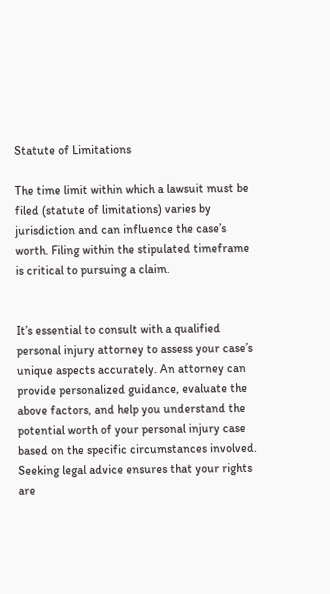Statute of Limitations

The time limit within which a lawsuit must be filed (statute of limitations) varies by jurisdiction and can influence the case’s worth. Filing within the stipulated timeframe is critical to pursuing a claim.


It’s essential to consult with a qualified personal injury attorney to assess your case’s unique aspects accurately. An attorney can provide personalized guidance, evaluate the above factors, and help you understand the potential worth of your personal injury case based on the specific circumstances involved. Seeking legal advice ensures that your rights are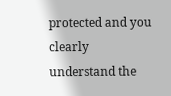protected and you clearly understand the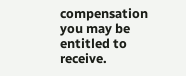compensation you may be entitled to receive.